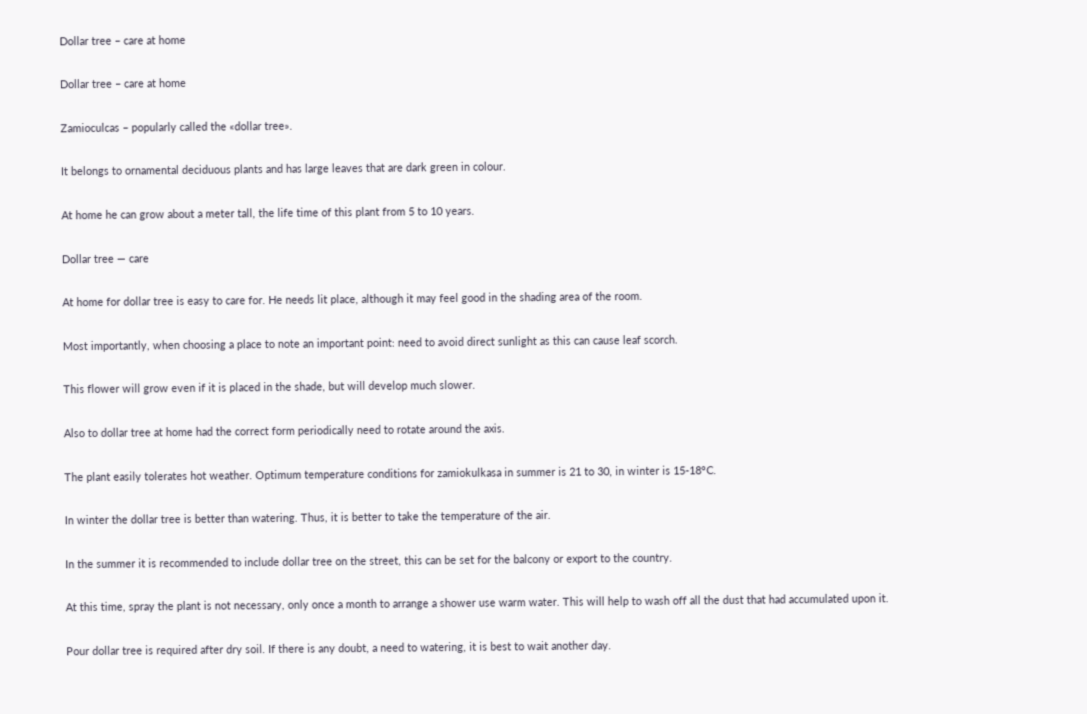Dollar tree – care at home

Dollar tree – care at home

Zamioculcas – popularly called the «dollar tree».

It belongs to ornamental deciduous plants and has large leaves that are dark green in colour.

At home he can grow about a meter tall, the life time of this plant from 5 to 10 years.

Dollar tree — care

At home for dollar tree is easy to care for. He needs lit place, although it may feel good in the shading area of the room.

Most importantly, when choosing a place to note an important point: need to avoid direct sunlight as this can cause leaf scorch.

This flower will grow even if it is placed in the shade, but will develop much slower.

Also to dollar tree at home had the correct form periodically need to rotate around the axis.

The plant easily tolerates hot weather. Optimum temperature conditions for zamiokulkasa in summer is 21 to 30, in winter is 15-18°C.

In winter the dollar tree is better than watering. Thus, it is better to take the temperature of the air.

In the summer it is recommended to include dollar tree on the street, this can be set for the balcony or export to the country.

At this time, spray the plant is not necessary, only once a month to arrange a shower use warm water. This will help to wash off all the dust that had accumulated upon it.

Pour dollar tree is required after dry soil. If there is any doubt, a need to watering, it is best to wait another day.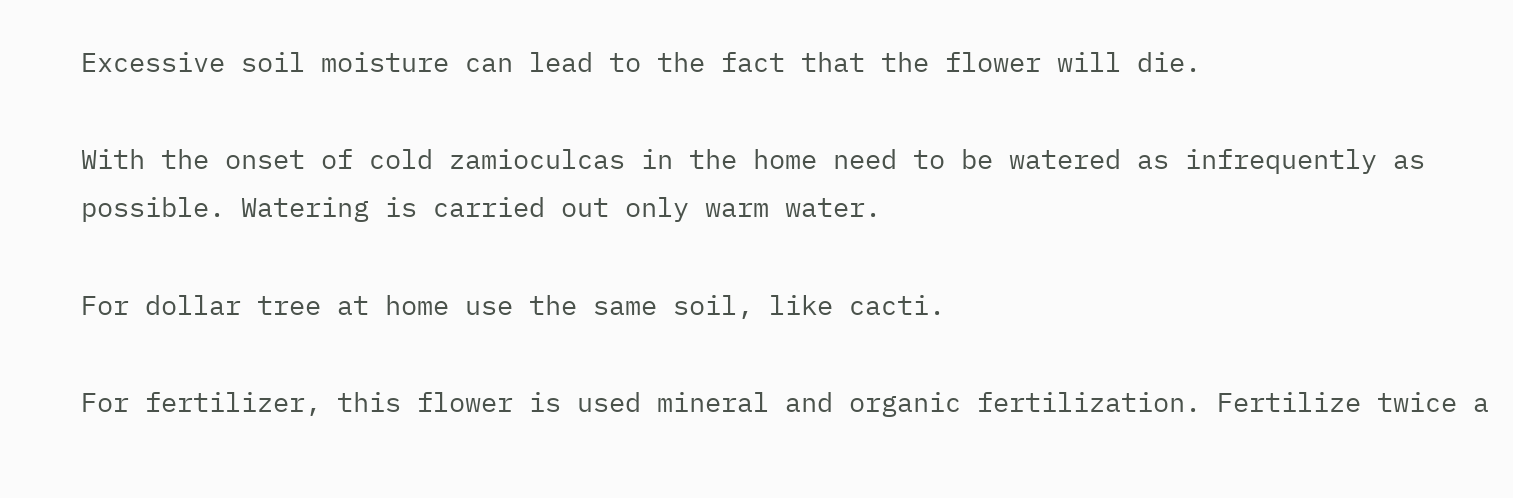Excessive soil moisture can lead to the fact that the flower will die.

With the onset of cold zamioculcas in the home need to be watered as infrequently as possible. Watering is carried out only warm water.

For dollar tree at home use the same soil, like cacti.

For fertilizer, this flower is used mineral and organic fertilization. Fertilize twice a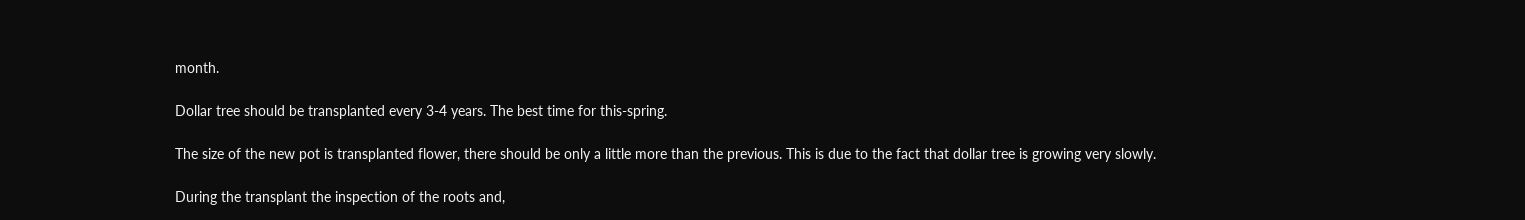month.

Dollar tree should be transplanted every 3-4 years. The best time for this-spring.

The size of the new pot is transplanted flower, there should be only a little more than the previous. This is due to the fact that dollar tree is growing very slowly.

During the transplant the inspection of the roots and,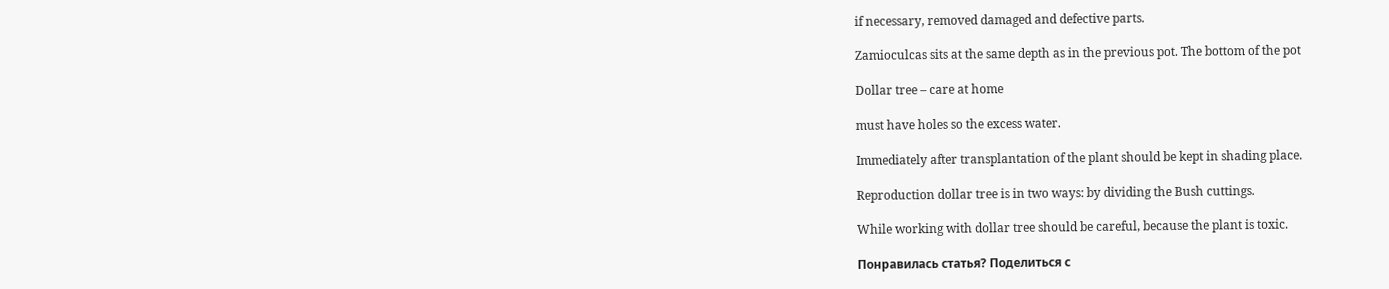if necessary, removed damaged and defective parts.

Zamioculcas sits at the same depth as in the previous pot. The bottom of the pot

Dollar tree – care at home

must have holes so the excess water.

Immediately after transplantation of the plant should be kept in shading place.

Reproduction dollar tree is in two ways: by dividing the Bush cuttings.

While working with dollar tree should be careful, because the plant is toxic.

Понравилась статья? Поделиться с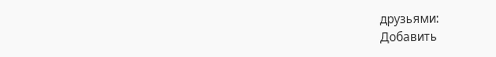друзьями:
Добавить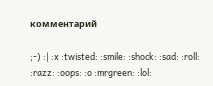комментарий

;-) :| :x :twisted: :smile: :shock: :sad: :roll: :razz: :oops: :o :mrgreen: :lol: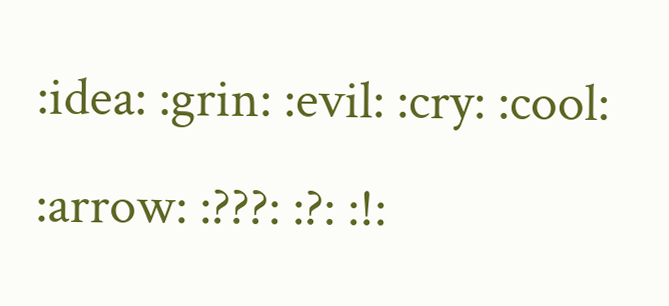:idea: :grin: :evil: :cry: :cool: :arrow: :???: :?: :!: